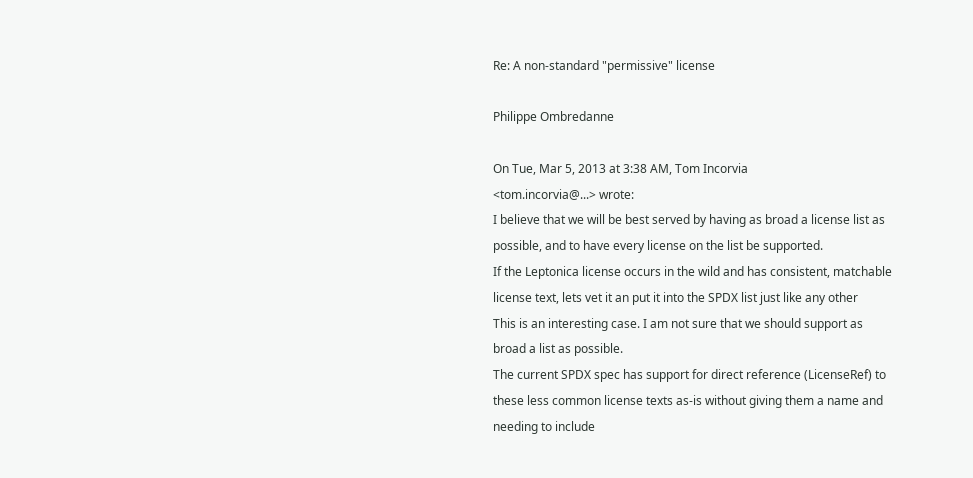Re: A non-standard "permissive" license

Philippe Ombredanne

On Tue, Mar 5, 2013 at 3:38 AM, Tom Incorvia
<tom.incorvia@...> wrote:
I believe that we will be best served by having as broad a license list as
possible, and to have every license on the list be supported.
If the Leptonica license occurs in the wild and has consistent, matchable
license text, lets vet it an put it into the SPDX list just like any other
This is an interesting case. I am not sure that we should support as
broad a list as possible.
The current SPDX spec has support for direct reference (LicenseRef) to
these less common license texts as-is without giving them a name and
needing to include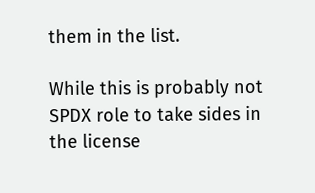them in the list.

While this is probably not SPDX role to take sides in the license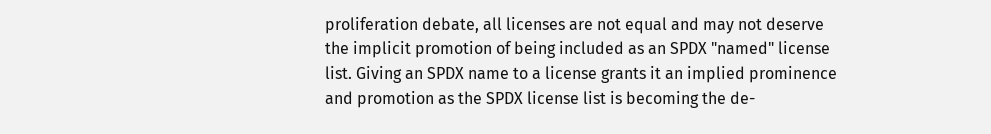proliferation debate, all licenses are not equal and may not deserve
the implicit promotion of being included as an SPDX "named" license
list. Giving an SPDX name to a license grants it an implied prominence
and promotion as the SPDX license list is becoming the de-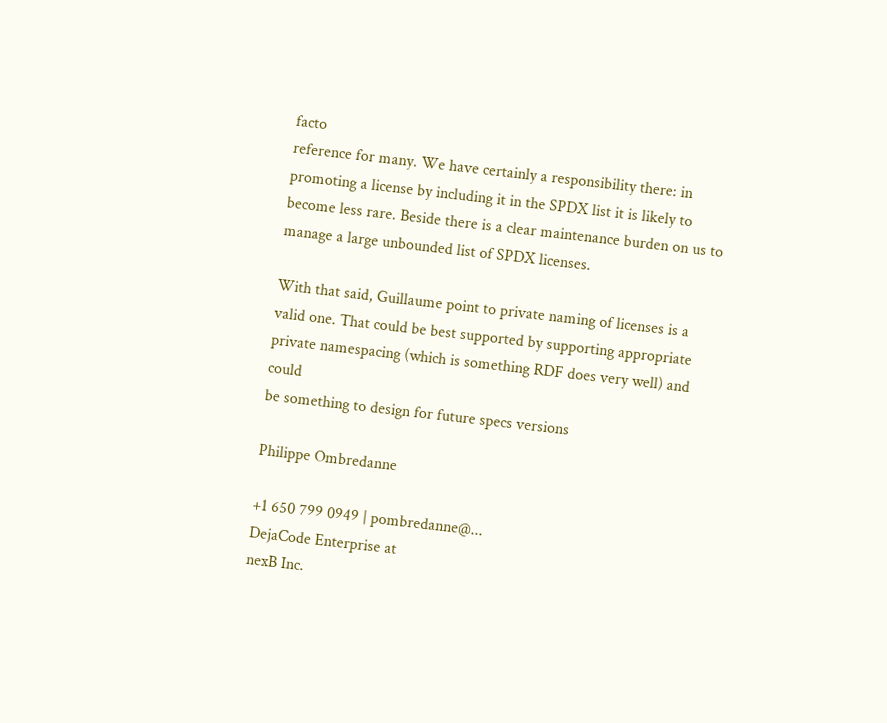facto
reference for many. We have certainly a responsibility there: in
promoting a license by including it in the SPDX list it is likely to
become less rare. Beside there is a clear maintenance burden on us to
manage a large unbounded list of SPDX licenses.

With that said, Guillaume point to private naming of licenses is a
valid one. That could be best supported by supporting appropriate
private namespacing (which is something RDF does very well) and could
be something to design for future specs versions

Philippe Ombredanne

+1 650 799 0949 | pombredanne@...
DejaCode Enterprise at
nexB Inc.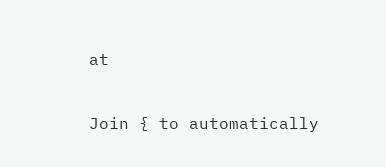at

Join { to automatically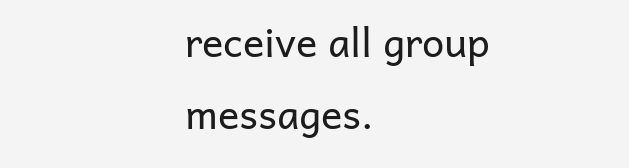receive all group messages.